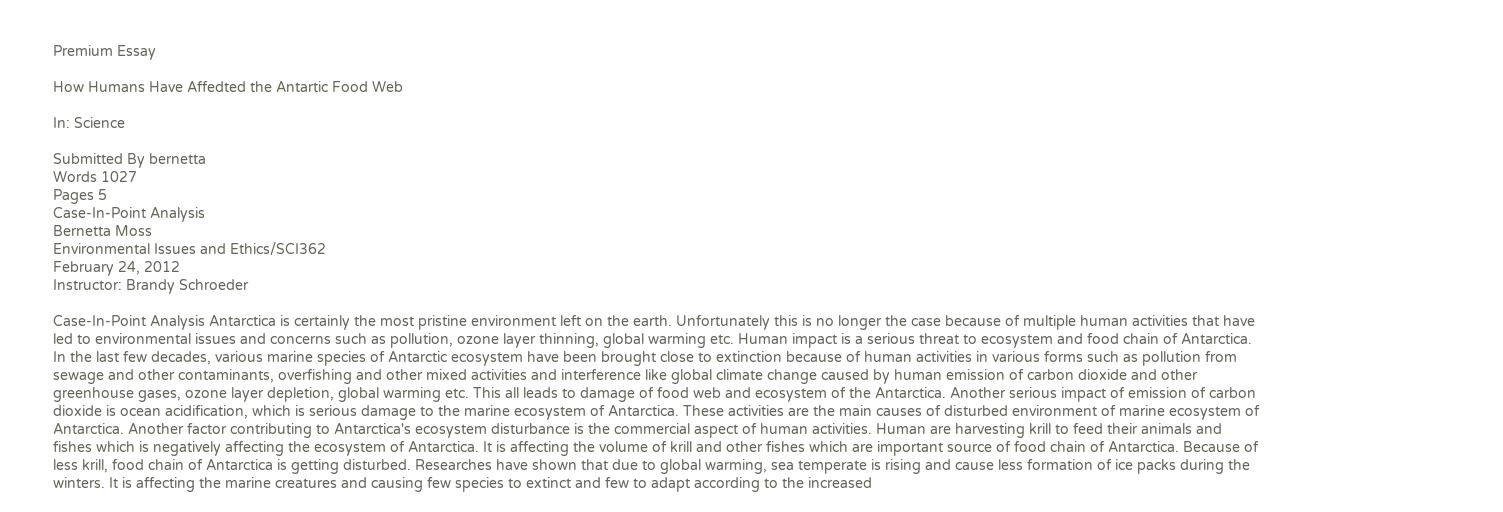Premium Essay

How Humans Have Affedted the Antartic Food Web

In: Science

Submitted By bernetta
Words 1027
Pages 5
Case-In-Point Analysis
Bernetta Moss
Environmental Issues and Ethics/SCI362
February 24, 2012
Instructor: Brandy Schroeder

Case-In-Point Analysis Antarctica is certainly the most pristine environment left on the earth. Unfortunately this is no longer the case because of multiple human activities that have led to environmental issues and concerns such as pollution, ozone layer thinning, global warming etc. Human impact is a serious threat to ecosystem and food chain of Antarctica. In the last few decades, various marine species of Antarctic ecosystem have been brought close to extinction because of human activities in various forms such as pollution from sewage and other contaminants, overfishing and other mixed activities and interference like global climate change caused by human emission of carbon dioxide and other greenhouse gases, ozone layer depletion, global warming etc. This all leads to damage of food web and ecosystem of the Antarctica. Another serious impact of emission of carbon dioxide is ocean acidification, which is serious damage to the marine ecosystem of Antarctica. These activities are the main causes of disturbed environment of marine ecosystem of Antarctica. Another factor contributing to Antarctica's ecosystem disturbance is the commercial aspect of human activities. Human are harvesting krill to feed their animals and fishes which is negatively affecting the ecosystem of Antarctica. It is affecting the volume of krill and other fishes which are important source of food chain of Antarctica. Because of less krill, food chain of Antarctica is getting disturbed. Researches have shown that due to global warming, sea temperate is rising and cause less formation of ice packs during the winters. It is affecting the marine creatures and causing few species to extinct and few to adapt according to the increased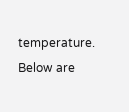temperature. Below are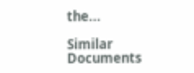the...

Similar Documents